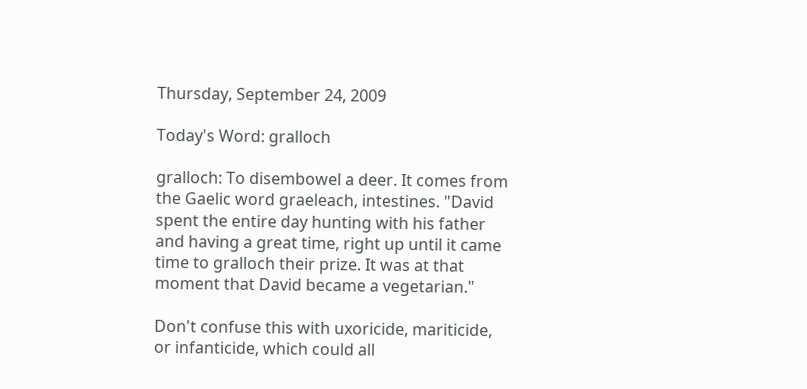Thursday, September 24, 2009

Today's Word: gralloch

gralloch: To disembowel a deer. It comes from the Gaelic word graeleach, intestines. "David spent the entire day hunting with his father and having a great time, right up until it came time to gralloch their prize. It was at that moment that David became a vegetarian."

Don't confuse this with uxoricide, mariticide, or infanticide, which could all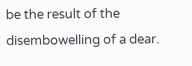be the result of the disembowelling of a dear.